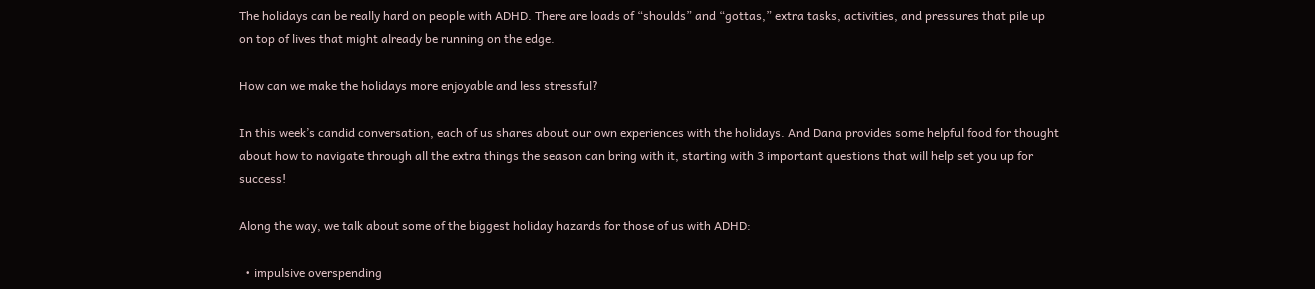The holidays can be really hard on people with ADHD. There are loads of “shoulds” and “gottas,” extra tasks, activities, and pressures that pile up on top of lives that might already be running on the edge.

How can we make the holidays more enjoyable and less stressful?

In this week’s candid conversation, each of us shares about our own experiences with the holidays. And Dana provides some helpful food for thought about how to navigate through all the extra things the season can bring with it, starting with 3 important questions that will help set you up for success!

Along the way, we talk about some of the biggest holiday hazards for those of us with ADHD:

  • impulsive overspending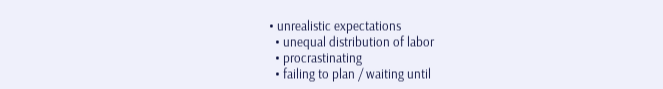• unrealistic expectations
  • unequal distribution of labor
  • procrastinating
  • failing to plan / waiting until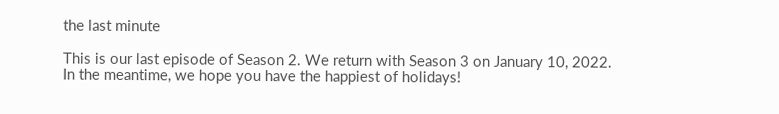the last minute

This is our last episode of Season 2. We return with Season 3 on January 10, 2022. In the meantime, we hope you have the happiest of holidays!